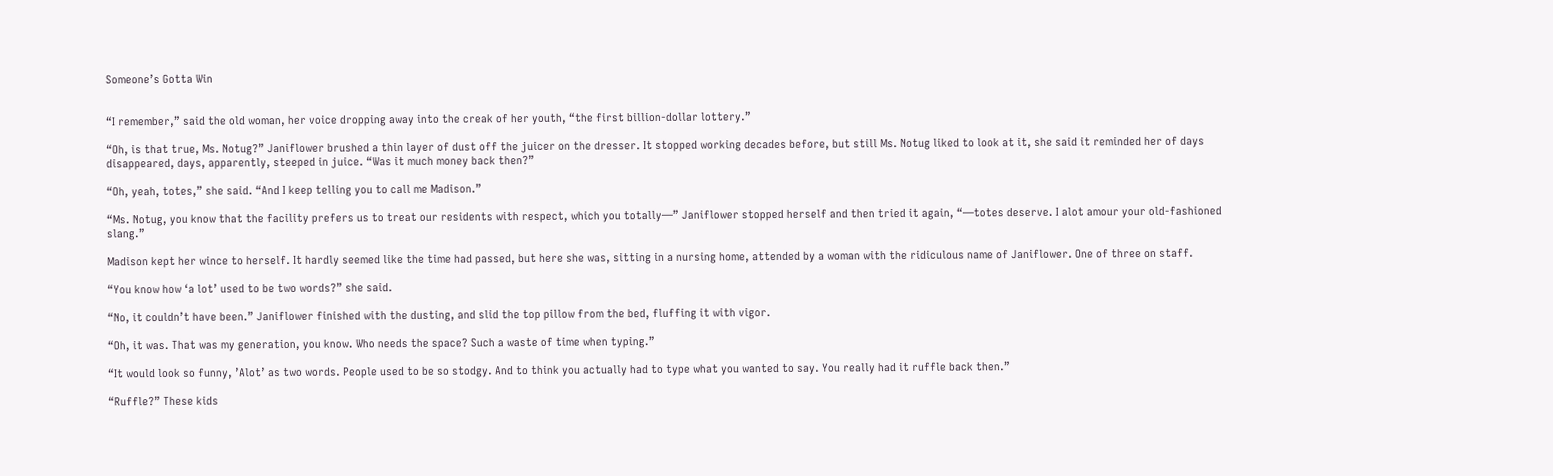Someone’s Gotta Win


“I remember,” said the old woman, her voice dropping away into the creak of her youth, “the first billion-dollar lottery.”

“Oh, is that true, Ms. Notug?” Janiflower brushed a thin layer of dust off the juicer on the dresser. It stopped working decades before, but still Ms. Notug liked to look at it, she said it reminded her of days disappeared, days, apparently, steeped in juice. “Was it much money back then?”

“Oh, yeah, totes,” she said. “And I keep telling you to call me Madison.”

“Ms. Notug, you know that the facility prefers us to treat our residents with respect, which you totally—” Janiflower stopped herself and then tried it again, “—totes deserve. I alot amour your old-fashioned slang.”

Madison kept her wince to herself. It hardly seemed like the time had passed, but here she was, sitting in a nursing home, attended by a woman with the ridiculous name of Janiflower. One of three on staff.

“You know how ‘a lot’ used to be two words?” she said.

“No, it couldn’t have been.” Janiflower finished with the dusting, and slid the top pillow from the bed, fluffing it with vigor.

“Oh, it was. That was my generation, you know. Who needs the space? Such a waste of time when typing.”

“It would look so funny, ’Alot’ as two words. People used to be so stodgy. And to think you actually had to type what you wanted to say. You really had it ruffle back then.”

“Ruffle?” These kids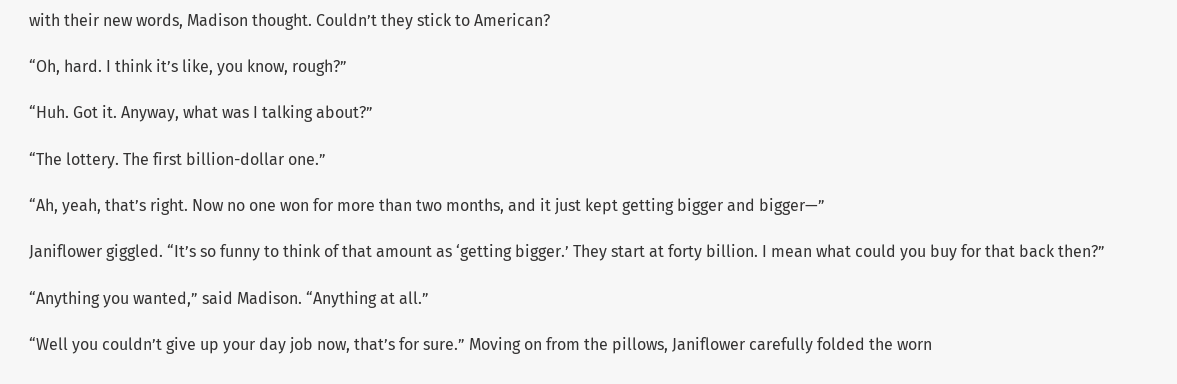with their new words, Madison thought. Couldn’t they stick to American?

“Oh, hard. I think it’s like, you know, rough?”

“Huh. Got it. Anyway, what was I talking about?”

“The lottery. The first billion-dollar one.”

“Ah, yeah, that’s right. Now no one won for more than two months, and it just kept getting bigger and bigger—”

Janiflower giggled. “It’s so funny to think of that amount as ‘getting bigger.’ They start at forty billion. I mean what could you buy for that back then?”

“Anything you wanted,” said Madison. “Anything at all.”

“Well you couldn’t give up your day job now, that’s for sure.” Moving on from the pillows, Janiflower carefully folded the worn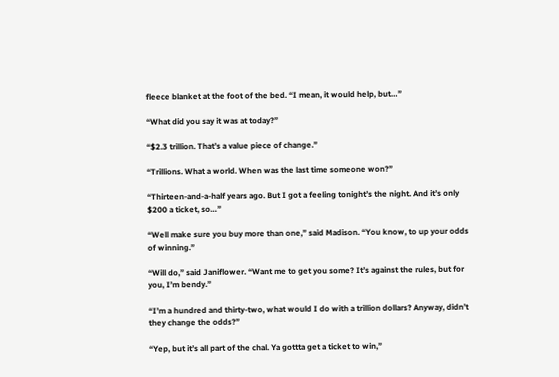fleece blanket at the foot of the bed. “I mean, it would help, but…”

“What did you say it was at today?”

“$2.3 trillion. That’s a value piece of change.”

“Trillions. What a world. When was the last time someone won?”

“Thirteen-and-a-half years ago. But I got a feeling tonight’s the night. And it’s only $200 a ticket, so…”

“Well make sure you buy more than one,” said Madison. “You know, to up your odds of winning.”

“Will do,” said Janiflower. “Want me to get you some? It’s against the rules, but for you, I’m bendy.”

“I’m a hundred and thirty-two, what would I do with a trillion dollars? Anyway, didn’t they change the odds?”

“Yep, but it’s all part of the chal. Ya gottta get a ticket to win,”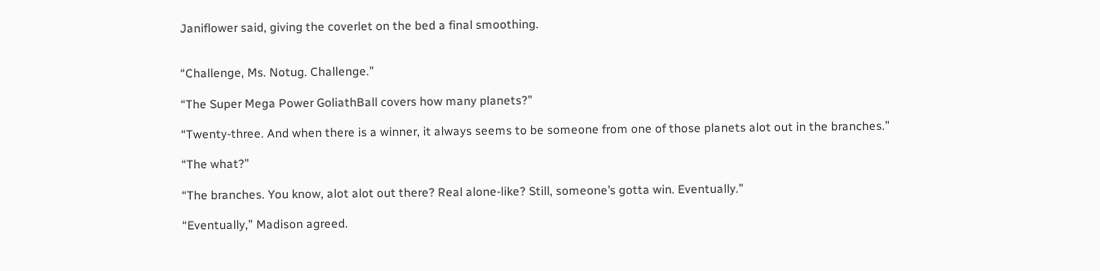Janiflower said, giving the coverlet on the bed a final smoothing.


“Challenge, Ms. Notug. Challenge.”

“The Super Mega Power GoliathBall covers how many planets?”

“Twenty-three. And when there is a winner, it always seems to be someone from one of those planets alot out in the branches.”

“The what?”

“The branches. You know, alot alot out there? Real alone-like? Still, someone’s gotta win. Eventually.”

“Eventually,” Madison agreed.